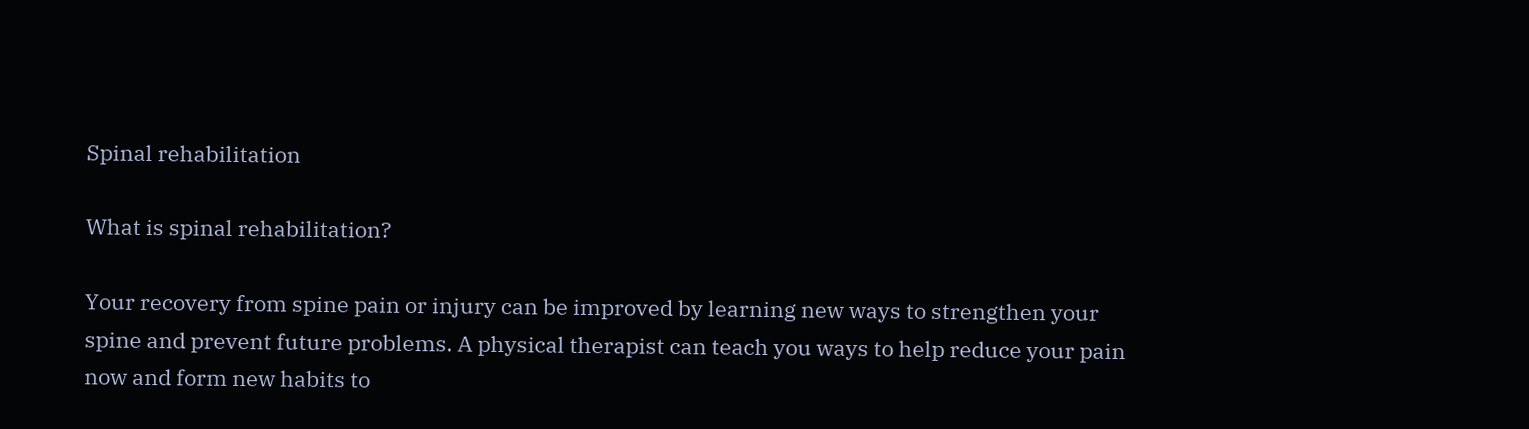Spinal rehabilitation

What is spinal rehabilitation?

Your recovery from spine pain or injury can be improved by learning new ways to strengthen your spine and prevent future problems. A physical therapist can teach you ways to help reduce your pain now and form new habits to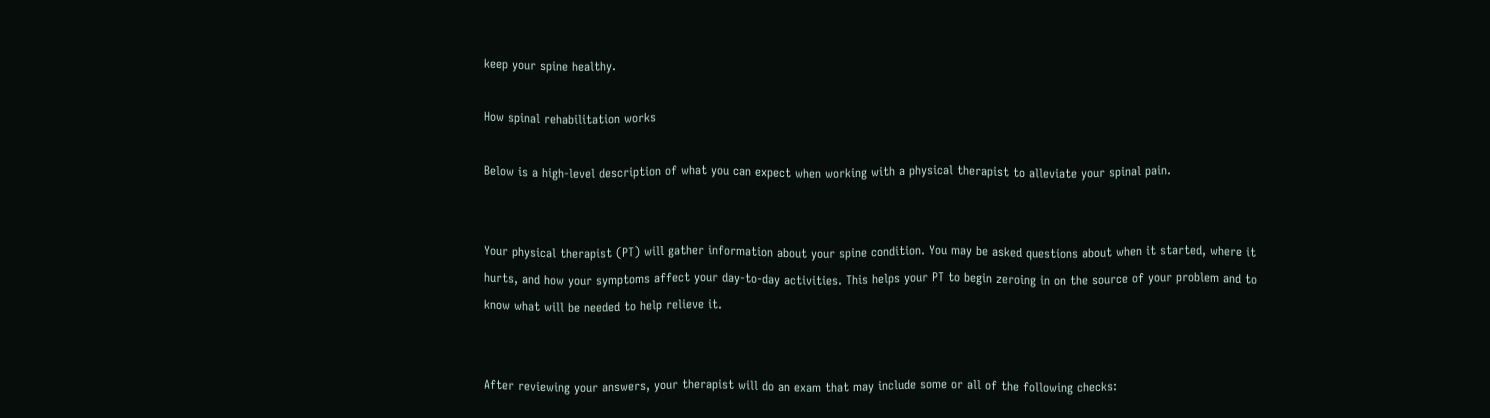keep your spine healthy.

How spinal rehabilitation works

Below is a high-level description of what you can expect when working with a physical therapist to alleviate your spinal pain.


Your physical therapist (PT) will gather information about your spine condition. You may be asked questions about when it started, where it hurts, and how your symptoms affect your day-to-day activities. This helps your PT to begin zeroing in on the source of your problem and to know what will be needed to help relieve it.


After reviewing your answers, your therapist will do an exam that may include some or all of the following checks: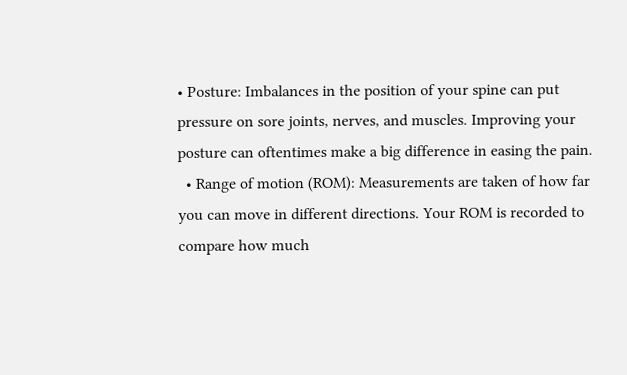• Posture: Imbalances in the position of your spine can put pressure on sore joints, nerves, and muscles. Improving your posture can oftentimes make a big difference in easing the pain.
  • Range of motion (ROM): Measurements are taken of how far you can move in different directions. Your ROM is recorded to compare how much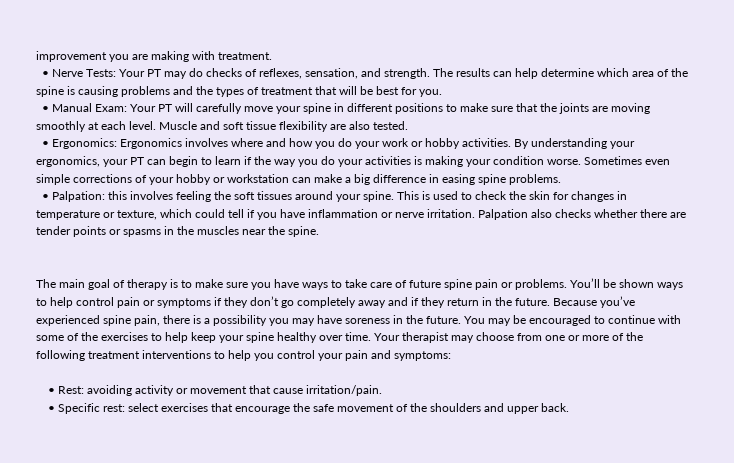improvement you are making with treatment.
  • Nerve Tests: Your PT may do checks of reflexes, sensation, and strength. The results can help determine which area of the spine is causing problems and the types of treatment that will be best for you.
  • Manual Exam: Your PT will carefully move your spine in different positions to make sure that the joints are moving smoothly at each level. Muscle and soft tissue flexibility are also tested.
  • Ergonomics: Ergonomics involves where and how you do your work or hobby activities. By understanding your ergonomics, your PT can begin to learn if the way you do your activities is making your condition worse. Sometimes even simple corrections of your hobby or workstation can make a big difference in easing spine problems.
  • Palpation: this involves feeling the soft tissues around your spine. This is used to check the skin for changes in temperature or texture, which could tell if you have inflammation or nerve irritation. Palpation also checks whether there are tender points or spasms in the muscles near the spine.


The main goal of therapy is to make sure you have ways to take care of future spine pain or problems. You’ll be shown ways to help control pain or symptoms if they don’t go completely away and if they return in the future. Because you’ve experienced spine pain, there is a possibility you may have soreness in the future. You may be encouraged to continue with some of the exercises to help keep your spine healthy over time. Your therapist may choose from one or more of the following treatment interventions to help you control your pain and symptoms:

    • Rest: avoiding activity or movement that cause irritation/pain.
    • Specific rest: select exercises that encourage the safe movement of the shoulders and upper back.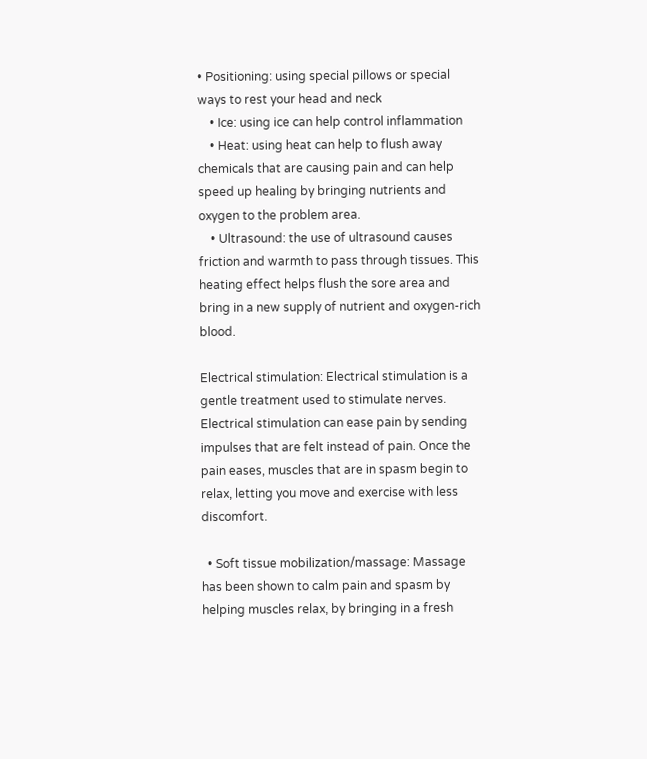• Positioning: using special pillows or special ways to rest your head and neck
    • Ice: using ice can help control inflammation
    • Heat: using heat can help to flush away chemicals that are causing pain and can help speed up healing by bringing nutrients and oxygen to the problem area.
    • Ultrasound: the use of ultrasound causes friction and warmth to pass through tissues. This heating effect helps flush the sore area and bring in a new supply of nutrient and oxygen-rich blood.

Electrical stimulation: Electrical stimulation is a gentle treatment used to stimulate nerves. Electrical stimulation can ease pain by sending impulses that are felt instead of pain. Once the pain eases, muscles that are in spasm begin to relax, letting you move and exercise with less discomfort.

  • Soft tissue mobilization/massage: Massage has been shown to calm pain and spasm by helping muscles relax, by bringing in a fresh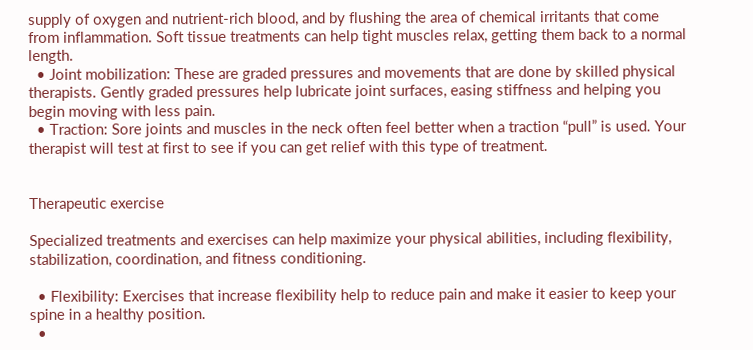supply of oxygen and nutrient-rich blood, and by flushing the area of chemical irritants that come from inflammation. Soft tissue treatments can help tight muscles relax, getting them back to a normal length.
  • Joint mobilization: These are graded pressures and movements that are done by skilled physical therapists. Gently graded pressures help lubricate joint surfaces, easing stiffness and helping you begin moving with less pain.
  • Traction: Sore joints and muscles in the neck often feel better when a traction “pull” is used. Your therapist will test at first to see if you can get relief with this type of treatment.


Therapeutic exercise

Specialized treatments and exercises can help maximize your physical abilities, including flexibility, stabilization, coordination, and fitness conditioning.

  • Flexibility: Exercises that increase flexibility help to reduce pain and make it easier to keep your spine in a healthy position.
  •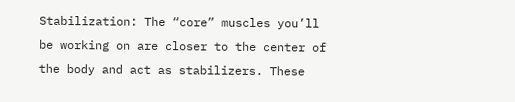Stabilization: The “core” muscles you’ll be working on are closer to the center of the body and act as stabilizers. These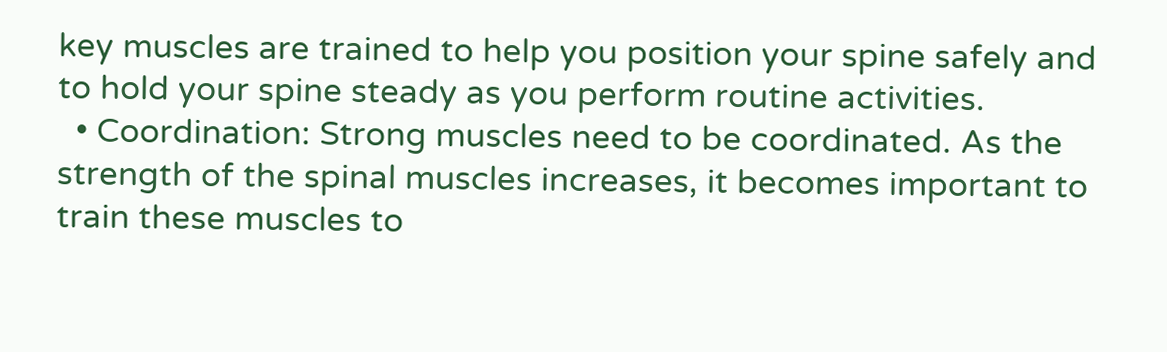key muscles are trained to help you position your spine safely and to hold your spine steady as you perform routine activities.
  • Coordination: Strong muscles need to be coordinated. As the strength of the spinal muscles increases, it becomes important to train these muscles to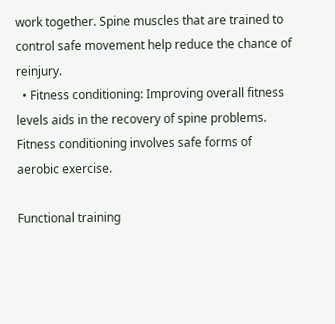work together. Spine muscles that are trained to control safe movement help reduce the chance of reinjury.
  • Fitness conditioning: Improving overall fitness levels aids in the recovery of spine problems. Fitness conditioning involves safe forms of aerobic exercise.

Functional training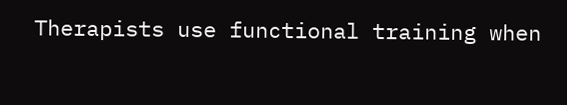Therapists use functional training when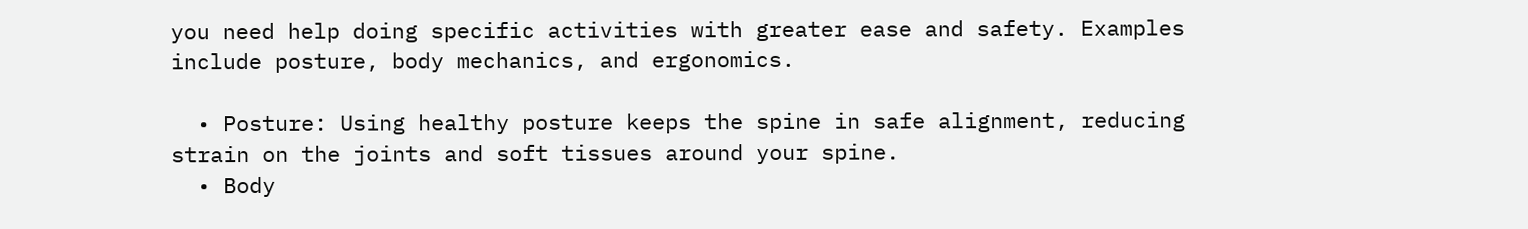you need help doing specific activities with greater ease and safety. Examples include posture, body mechanics, and ergonomics.

  • Posture: Using healthy posture keeps the spine in safe alignment, reducing strain on the joints and soft tissues around your spine.
  • Body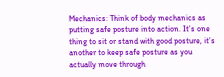Mechanics: Think of body mechanics as putting safe posture into action. It’s one thing to sit or stand with good posture, it’s another to keep safe posture as you actually move through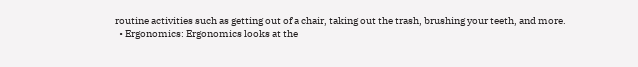routine activities such as getting out of a chair, taking out the trash, brushing your teeth, and more.
  • Ergonomics: Ergonomics looks at the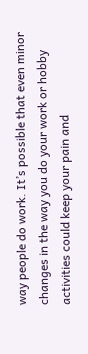way people do work. It’s possible that even minor changes in the way you do your work or hobby activities could keep your pain and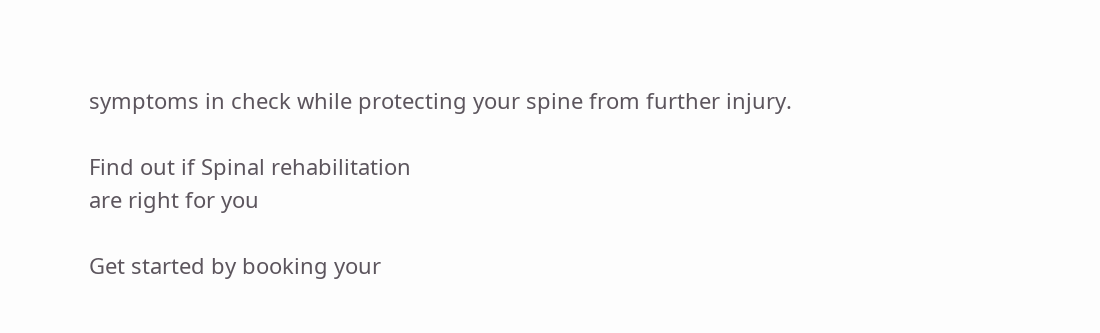symptoms in check while protecting your spine from further injury.

Find out if Spinal rehabilitation
are right for you

Get started by booking your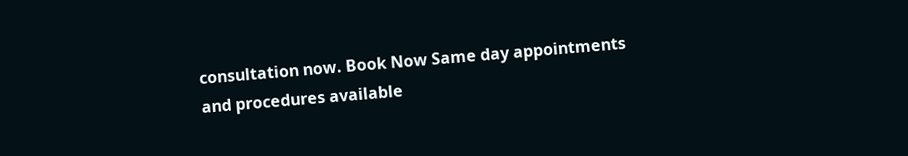consultation now. Book Now Same day appointments and procedures available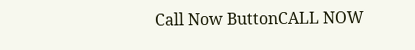Call Now ButtonCALL NOW